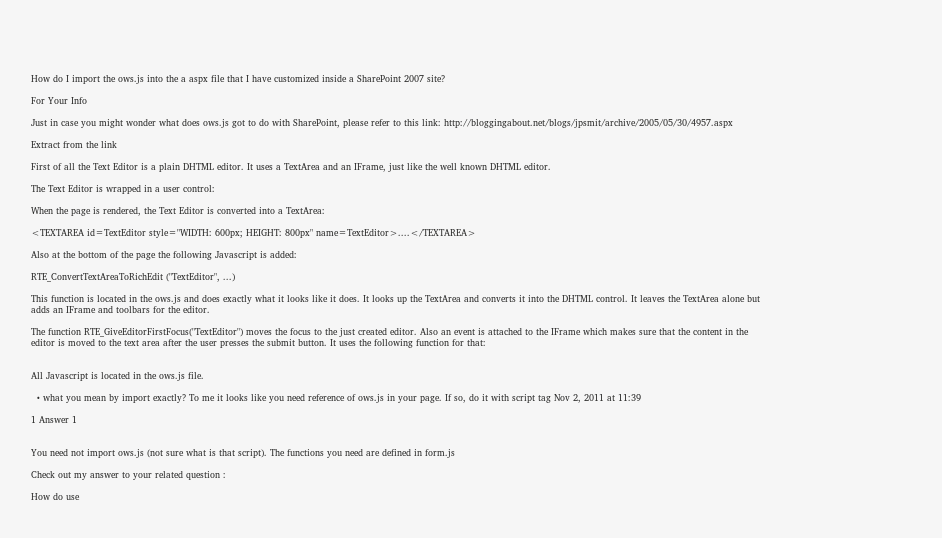How do I import the ows.js into the a aspx file that I have customized inside a SharePoint 2007 site?

For Your Info

Just in case you might wonder what does ows.js got to do with SharePoint, please refer to this link: http://bloggingabout.net/blogs/jpsmit/archive/2005/05/30/4957.aspx

Extract from the link

First of all the Text Editor is a plain DHTML editor. It uses a TextArea and an IFrame, just like the well known DHTML editor.

The Text Editor is wrapped in a user control:

When the page is rendered, the Text Editor is converted into a TextArea:

<TEXTAREA id=TextEditor style="WIDTH: 600px; HEIGHT: 800px" name=TextEditor>....</TEXTAREA>

Also at the bottom of the page the following Javascript is added:

RTE_ConvertTextAreaToRichEdit ("TextEditor", ...)

This function is located in the ows.js and does exactly what it looks like it does. It looks up the TextArea and converts it into the DHTML control. It leaves the TextArea alone but adds an IFrame and toolbars for the editor.

The function RTE_GiveEditorFirstFocus("TextEditor") moves the focus to the just created editor. Also an event is attached to the IFrame which makes sure that the content in the editor is moved to the text area after the user presses the submit button. It uses the following function for that:


All Javascript is located in the ows.js file.

  • what you mean by import exactly? To me it looks like you need reference of ows.js in your page. If so, do it with script tag Nov 2, 2011 at 11:39

1 Answer 1


You need not import ows.js (not sure what is that script). The functions you need are defined in form.js

Check out my answer to your related question :

How do use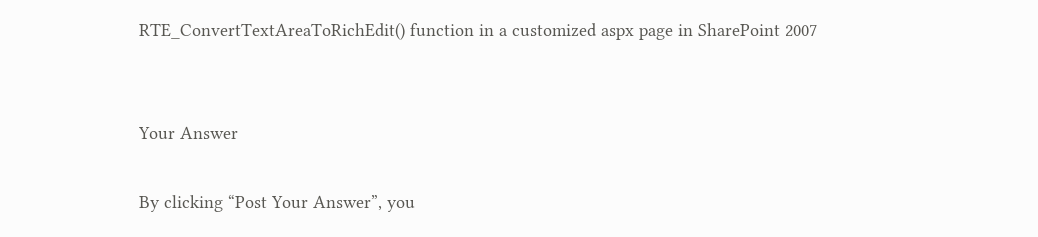RTE_ConvertTextAreaToRichEdit() function in a customized aspx page in SharePoint 2007


Your Answer

By clicking “Post Your Answer”, you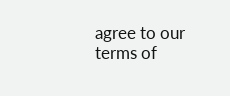agree to our terms of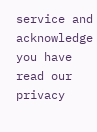service and acknowledge you have read our privacy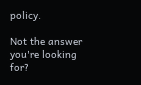policy.

Not the answer you're looking for?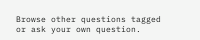Browse other questions tagged or ask your own question.